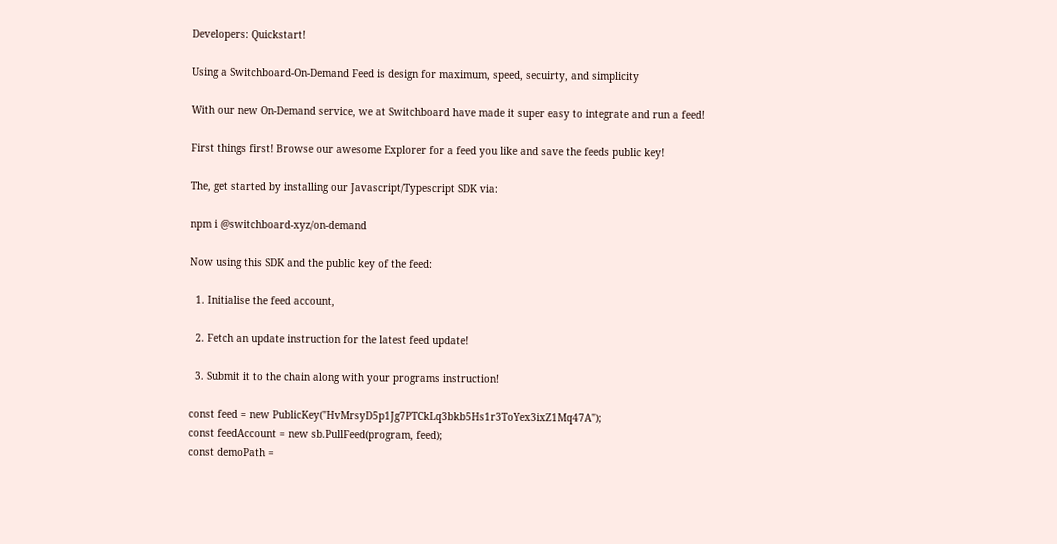Developers: Quickstart!

Using a Switchboard-On-Demand Feed is design for maximum, speed, secuirty, and simplicity

With our new On-Demand service, we at Switchboard have made it super easy to integrate and run a feed!

First things first! Browse our awesome Explorer for a feed you like and save the feeds public key!

The, get started by installing our Javascript/Typescript SDK via:

npm i @switchboard-xyz/on-demand

Now using this SDK and the public key of the feed:

  1. Initialise the feed account,

  2. Fetch an update instruction for the latest feed update!

  3. Submit it to the chain along with your programs instruction!

const feed = new PublicKey("HvMrsyD5p1Jg7PTCkLq3bkb5Hs1r3ToYex3ixZ1Mq47A");
const feedAccount = new sb.PullFeed(program, feed);
const demoPath =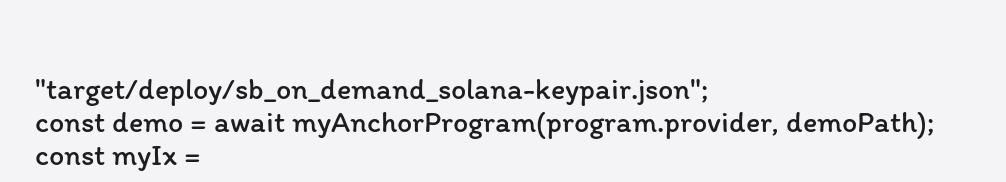"target/deploy/sb_on_demand_solana-keypair.json";
const demo = await myAnchorProgram(program.provider, demoPath);
const myIx =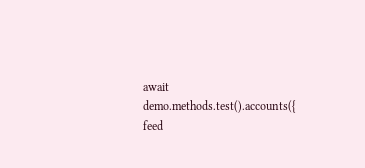await demo.methods.test().accounts({ feed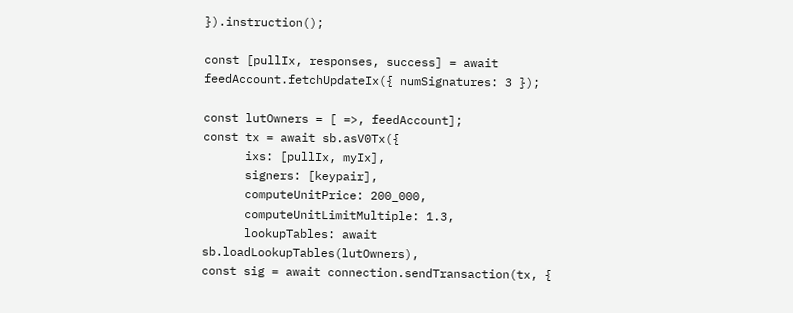}).instruction();

const [pullIx, responses, success] = await feedAccount.fetchUpdateIx({ numSignatures: 3 });

const lutOwners = [ =>, feedAccount];
const tx = await sb.asV0Tx({
      ixs: [pullIx, myIx],
      signers: [keypair],
      computeUnitPrice: 200_000,
      computeUnitLimitMultiple: 1.3,
      lookupTables: await sb.loadLookupTables(lutOwners),
const sig = await connection.sendTransaction(tx, {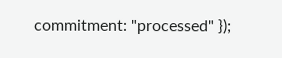commitment: "processed" });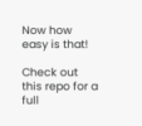Now how easy is that!

Check out this repo for a full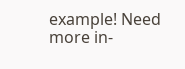example! Need more in-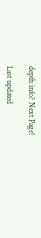depth info? Next Page!

Last updated